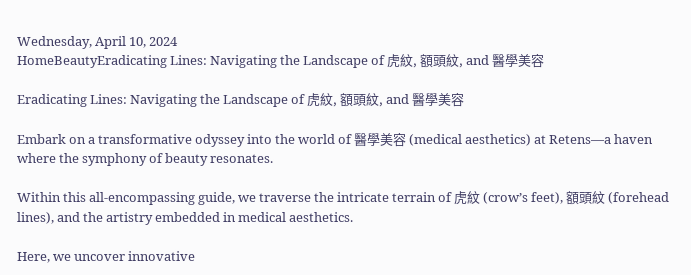Wednesday, April 10, 2024
HomeBeautyEradicating Lines: Navigating the Landscape of 虎紋, 額頭紋, and 醫學美容

Eradicating Lines: Navigating the Landscape of 虎紋, 額頭紋, and 醫學美容

Embark on a transformative odyssey into the world of 醫學美容 (medical aesthetics) at Retens—a haven where the symphony of beauty resonates.

Within this all-encompassing guide, we traverse the intricate terrain of 虎紋 (crow’s feet), 額頭紋 (forehead lines), and the artistry embedded in medical aesthetics.

Here, we uncover innovative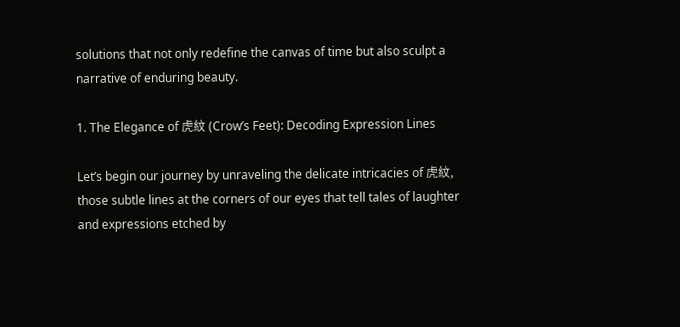solutions that not only redefine the canvas of time but also sculpt a narrative of enduring beauty.

1. The Elegance of 虎紋 (Crow’s Feet): Decoding Expression Lines

Let’s begin our journey by unraveling the delicate intricacies of 虎紋, those subtle lines at the corners of our eyes that tell tales of laughter and expressions etched by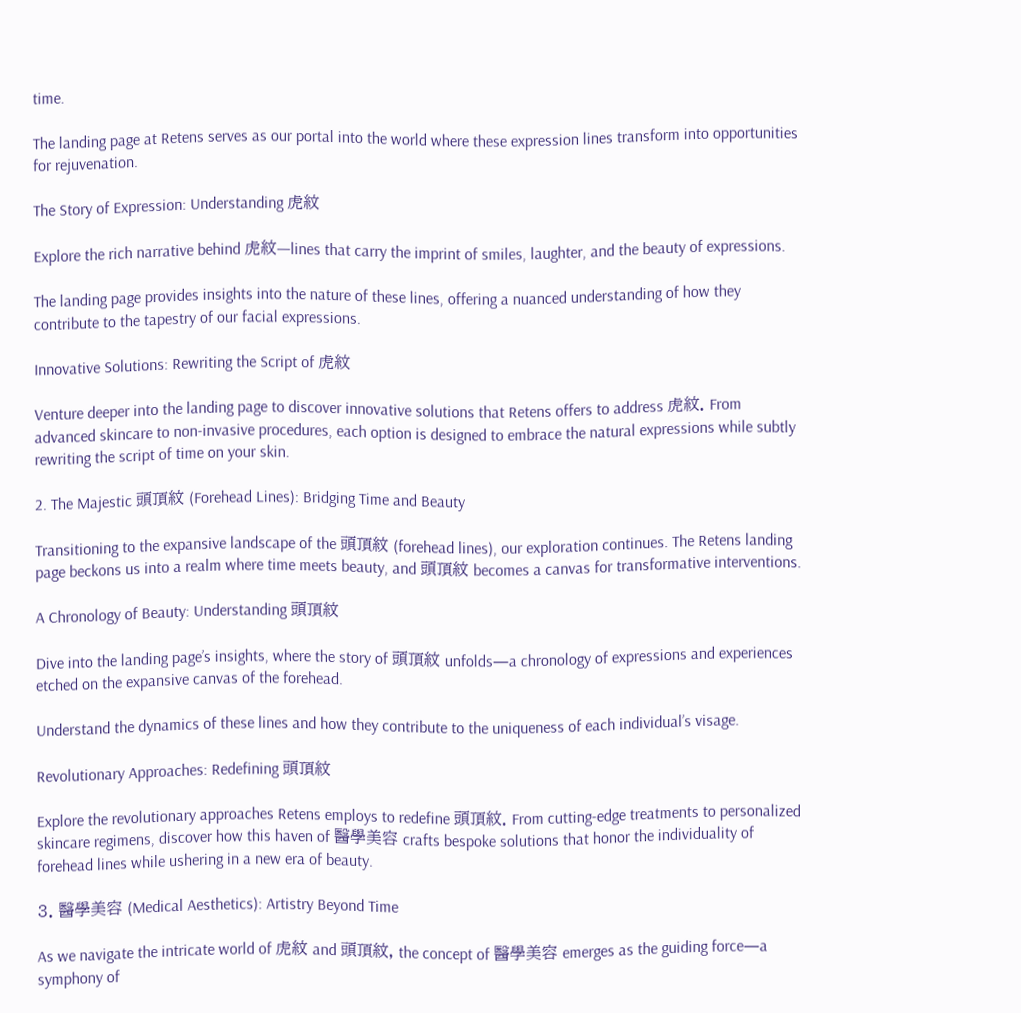time.

The landing page at Retens serves as our portal into the world where these expression lines transform into opportunities for rejuvenation.

The Story of Expression: Understanding 虎紋

Explore the rich narrative behind 虎紋—lines that carry the imprint of smiles, laughter, and the beauty of expressions.

The landing page provides insights into the nature of these lines, offering a nuanced understanding of how they contribute to the tapestry of our facial expressions.

Innovative Solutions: Rewriting the Script of 虎紋

Venture deeper into the landing page to discover innovative solutions that Retens offers to address 虎紋. From advanced skincare to non-invasive procedures, each option is designed to embrace the natural expressions while subtly rewriting the script of time on your skin.

2. The Majestic 頭頂紋 (Forehead Lines): Bridging Time and Beauty

Transitioning to the expansive landscape of the 頭頂紋 (forehead lines), our exploration continues. The Retens landing page beckons us into a realm where time meets beauty, and 頭頂紋 becomes a canvas for transformative interventions.

A Chronology of Beauty: Understanding 頭頂紋

Dive into the landing page’s insights, where the story of 頭頂紋 unfolds—a chronology of expressions and experiences etched on the expansive canvas of the forehead.

Understand the dynamics of these lines and how they contribute to the uniqueness of each individual’s visage.

Revolutionary Approaches: Redefining 頭頂紋

Explore the revolutionary approaches Retens employs to redefine 頭頂紋. From cutting-edge treatments to personalized skincare regimens, discover how this haven of 醫學美容 crafts bespoke solutions that honor the individuality of forehead lines while ushering in a new era of beauty.

3. 醫學美容 (Medical Aesthetics): Artistry Beyond Time

As we navigate the intricate world of 虎紋 and 頭頂紋, the concept of 醫學美容 emerges as the guiding force—a symphony of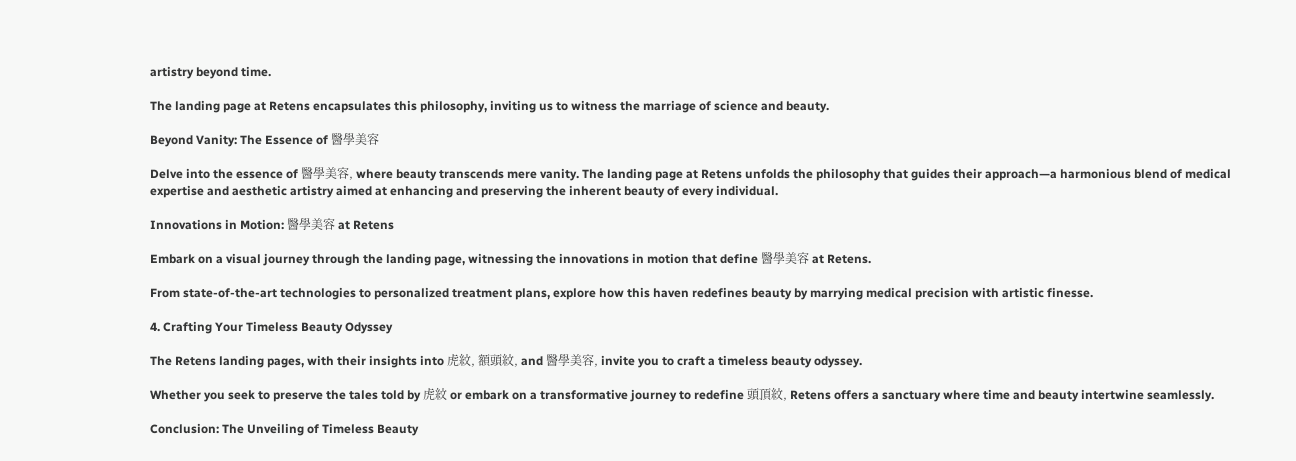artistry beyond time.

The landing page at Retens encapsulates this philosophy, inviting us to witness the marriage of science and beauty.

Beyond Vanity: The Essence of 醫學美容

Delve into the essence of 醫學美容, where beauty transcends mere vanity. The landing page at Retens unfolds the philosophy that guides their approach—a harmonious blend of medical expertise and aesthetic artistry aimed at enhancing and preserving the inherent beauty of every individual.

Innovations in Motion: 醫學美容 at Retens

Embark on a visual journey through the landing page, witnessing the innovations in motion that define 醫學美容 at Retens.

From state-of-the-art technologies to personalized treatment plans, explore how this haven redefines beauty by marrying medical precision with artistic finesse.

4. Crafting Your Timeless Beauty Odyssey

The Retens landing pages, with their insights into 虎紋, 額頭紋, and 醫學美容, invite you to craft a timeless beauty odyssey.

Whether you seek to preserve the tales told by 虎紋 or embark on a transformative journey to redefine 頭頂紋, Retens offers a sanctuary where time and beauty intertwine seamlessly.

Conclusion: The Unveiling of Timeless Beauty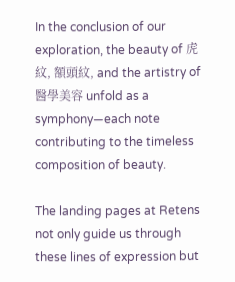In the conclusion of our exploration, the beauty of 虎紋, 額頭紋, and the artistry of 醫學美容 unfold as a symphony—each note contributing to the timeless composition of beauty.

The landing pages at Retens not only guide us through these lines of expression but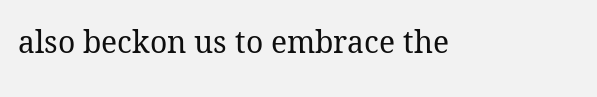also beckon us to embrace the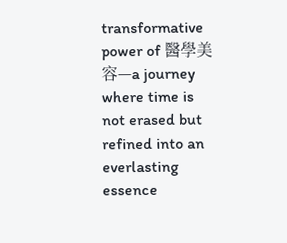transformative power of 醫學美容—a journey where time is not erased but refined into an everlasting essence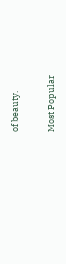of beauty.

Most Popular